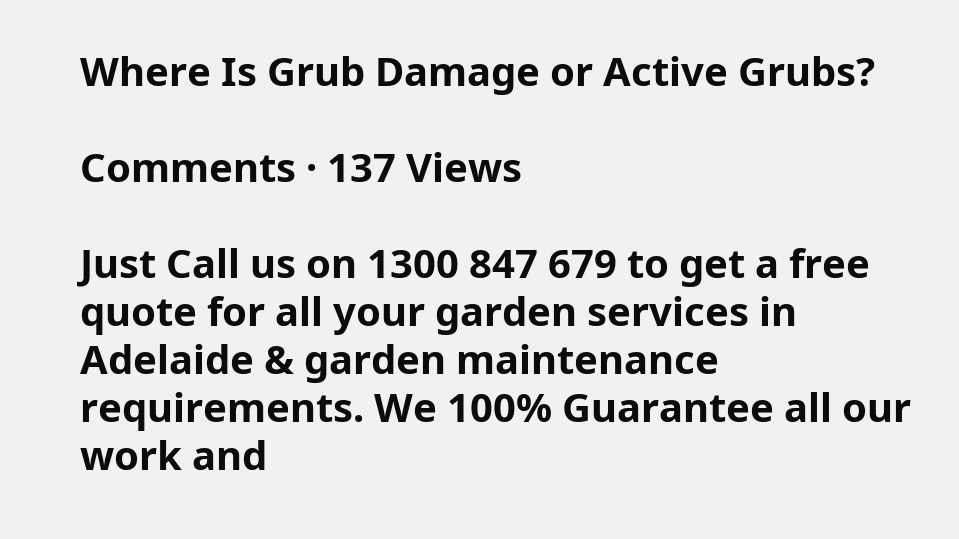Where Is Grub Damage or Active Grubs?

Comments · 137 Views

Just Call us on 1300 847 679 to get a free quote for all your garden services in Adelaide & garden maintenance requirements. We 100% Guarantee all our work and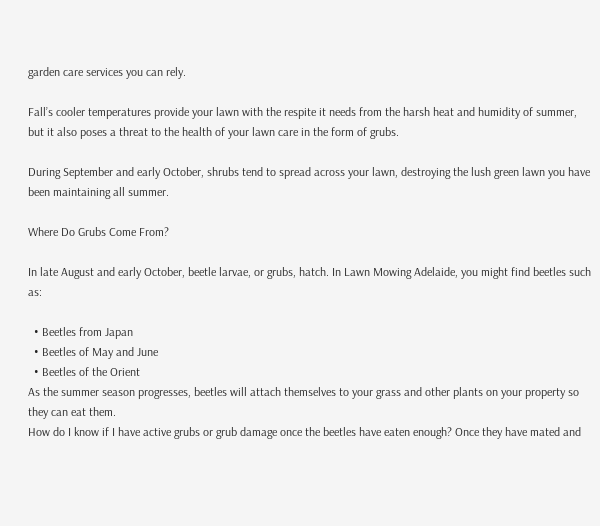garden care services you can rely.

Fall’s cooler temperatures provide your lawn with the respite it needs from the harsh heat and humidity of summer, but it also poses a threat to the health of your lawn care in the form of grubs.

During September and early October, shrubs tend to spread across your lawn, destroying the lush green lawn you have been maintaining all summer.

Where Do Grubs Come From?

In late August and early October, beetle larvae, or grubs, hatch. In Lawn Mowing Adelaide, you might find beetles such as:

  • Beetles from Japan
  • Beetles of May and June
  • Beetles of the Orient
As the summer season progresses, beetles will attach themselves to your grass and other plants on your property so they can eat them.
How do I know if I have active grubs or grub damage once the beetles have eaten enough? Once they have mated and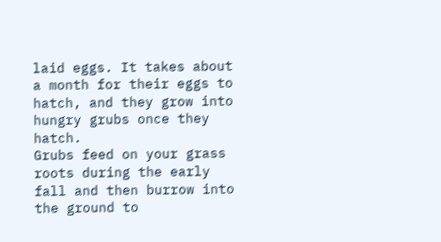laid eggs. It takes about a month for their eggs to hatch, and they grow into hungry grubs once they hatch.
Grubs feed on your grass roots during the early fall and then burrow into the ground to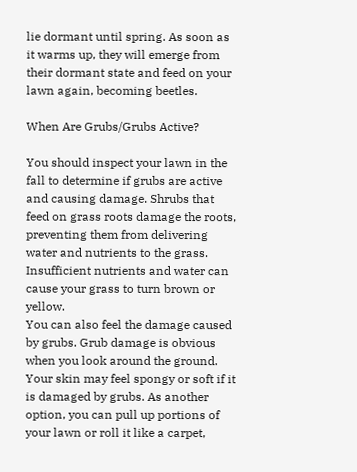lie dormant until spring. As soon as it warms up, they will emerge from their dormant state and feed on your lawn again, becoming beetles.

When Are Grubs/Grubs Active?

You should inspect your lawn in the fall to determine if grubs are active and causing damage. Shrubs that feed on grass roots damage the roots, preventing them from delivering water and nutrients to the grass. Insufficient nutrients and water can cause your grass to turn brown or yellow.
You can also feel the damage caused by grubs. Grub damage is obvious when you look around the ground. Your skin may feel spongy or soft if it is damaged by grubs. As another option, you can pull up portions of your lawn or roll it like a carpet,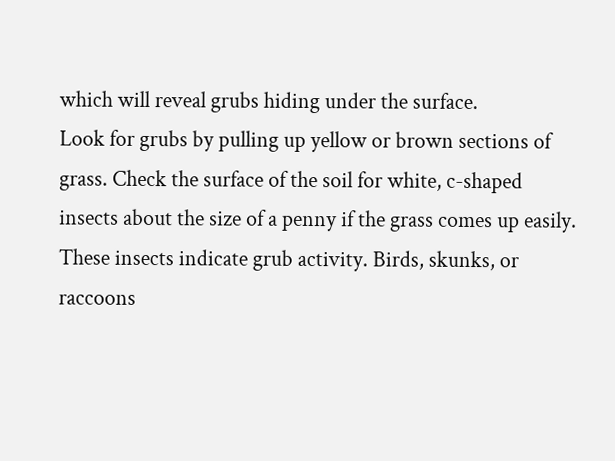which will reveal grubs hiding under the surface.
Look for grubs by pulling up yellow or brown sections of grass. Check the surface of the soil for white, c-shaped insects about the size of a penny if the grass comes up easily. These insects indicate grub activity. Birds, skunks, or raccoons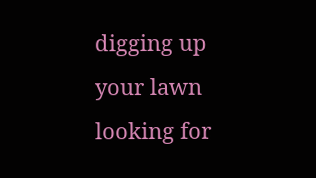digging up your lawn looking for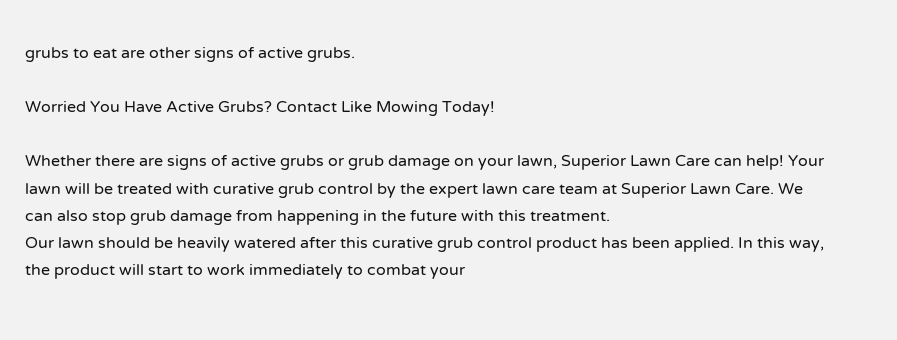grubs to eat are other signs of active grubs.

Worried You Have Active Grubs? Contact Like Mowing Today!

Whether there are signs of active grubs or grub damage on your lawn, Superior Lawn Care can help! Your lawn will be treated with curative grub control by the expert lawn care team at Superior Lawn Care. We can also stop grub damage from happening in the future with this treatment.
Our lawn should be heavily watered after this curative grub control product has been applied. In this way, the product will start to work immediately to combat your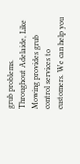grub problems.
Throughout Adelaide, Like Mowing provides grub control services to customers. We can help you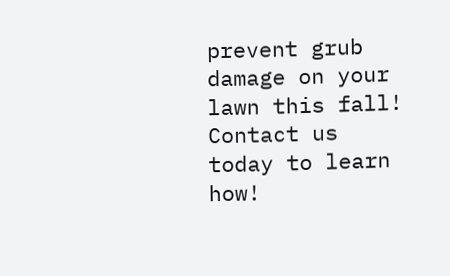prevent grub damage on your lawn this fall! Contact us today to learn how!